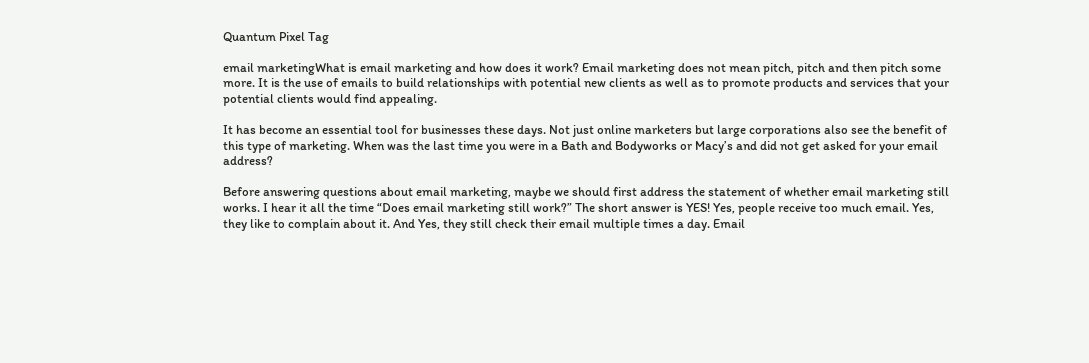Quantum Pixel Tag

email marketingWhat is email marketing and how does it work? Email marketing does not mean pitch, pitch and then pitch some more. It is the use of emails to build relationships with potential new clients as well as to promote products and services that your potential clients would find appealing.

It has become an essential tool for businesses these days. Not just online marketers but large corporations also see the benefit of this type of marketing. When was the last time you were in a Bath and Bodyworks or Macy’s and did not get asked for your email address?

Before answering questions about email marketing, maybe we should first address the statement of whether email marketing still works. I hear it all the time “Does email marketing still work?” The short answer is YES! Yes, people receive too much email. Yes, they like to complain about it. And Yes, they still check their email multiple times a day. Email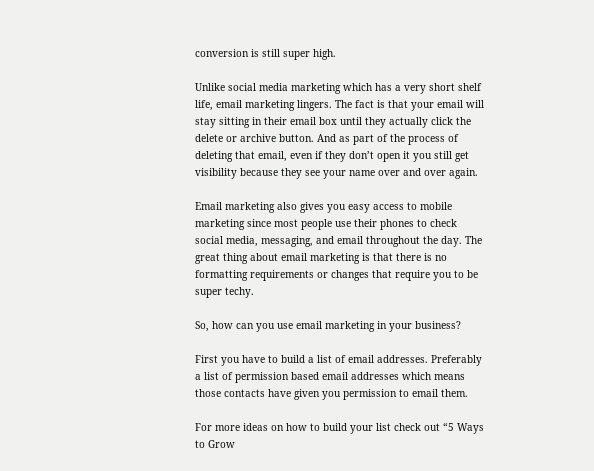conversion is still super high.

Unlike social media marketing which has a very short shelf life, email marketing lingers. The fact is that your email will stay sitting in their email box until they actually click the delete or archive button. And as part of the process of deleting that email, even if they don’t open it you still get visibility because they see your name over and over again.

Email marketing also gives you easy access to mobile marketing since most people use their phones to check social media, messaging, and email throughout the day. The great thing about email marketing is that there is no formatting requirements or changes that require you to be super techy.

So, how can you use email marketing in your business?

First you have to build a list of email addresses. Preferably a list of permission based email addresses which means those contacts have given you permission to email them.

For more ideas on how to build your list check out “5 Ways to Grow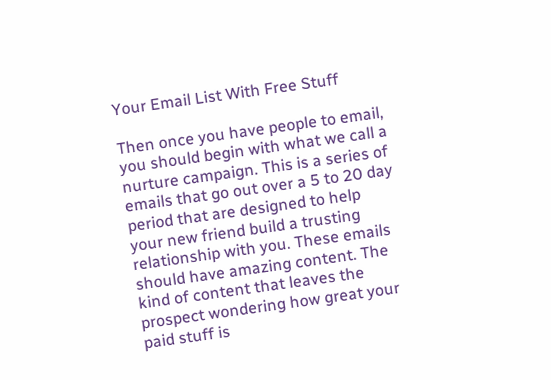Your Email List With Free Stuff

Then once you have people to email, you should begin with what we call a nurture campaign. This is a series of emails that go out over a 5 to 20 day period that are designed to help your new friend build a trusting relationship with you. These emails should have amazing content. The kind of content that leaves the prospect wondering how great your paid stuff is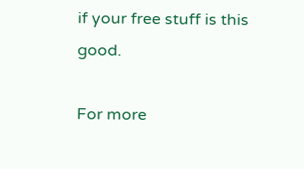if your free stuff is this good.

For more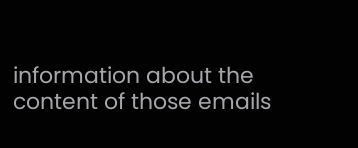information about the content of those emails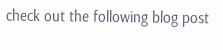check out the following blog post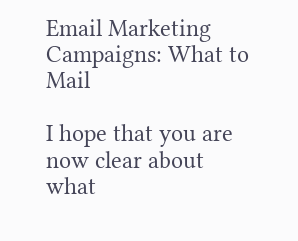Email Marketing Campaigns: What to Mail

I hope that you are now clear about what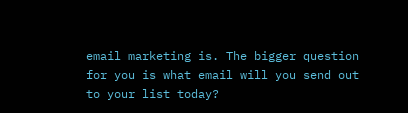email marketing is. The bigger question for you is what email will you send out to your list today?